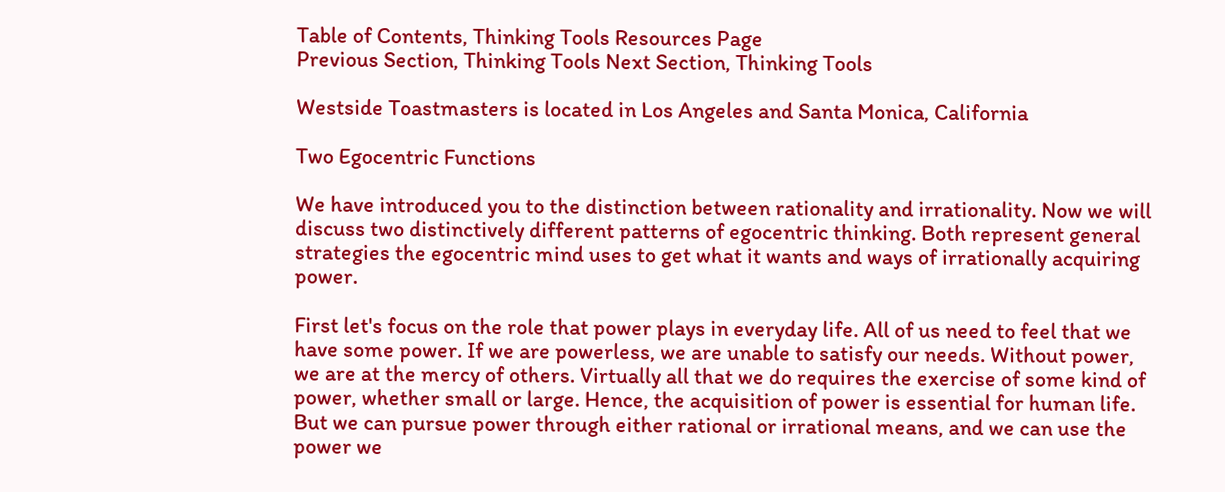Table of Contents, Thinking Tools Resources Page
Previous Section, Thinking Tools Next Section, Thinking Tools

Westside Toastmasters is located in Los Angeles and Santa Monica, California

Two Egocentric Functions

We have introduced you to the distinction between rationality and irrationality. Now we will discuss two distinctively different patterns of egocentric thinking. Both represent general strategies the egocentric mind uses to get what it wants and ways of irrationally acquiring power.

First let's focus on the role that power plays in everyday life. All of us need to feel that we have some power. If we are powerless, we are unable to satisfy our needs. Without power, we are at the mercy of others. Virtually all that we do requires the exercise of some kind of power, whether small or large. Hence, the acquisition of power is essential for human life. But we can pursue power through either rational or irrational means, and we can use the power we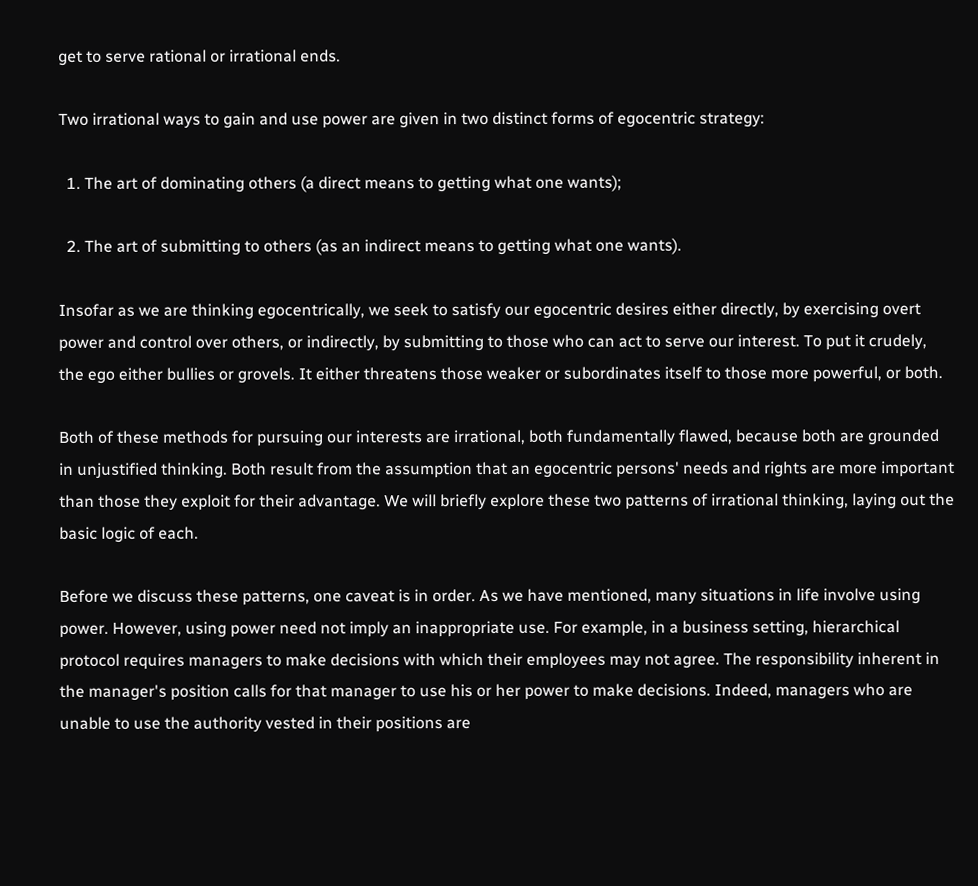get to serve rational or irrational ends.

Two irrational ways to gain and use power are given in two distinct forms of egocentric strategy:

  1. The art of dominating others (a direct means to getting what one wants);

  2. The art of submitting to others (as an indirect means to getting what one wants).

Insofar as we are thinking egocentrically, we seek to satisfy our egocentric desires either directly, by exercising overt power and control over others, or indirectly, by submitting to those who can act to serve our interest. To put it crudely, the ego either bullies or grovels. It either threatens those weaker or subordinates itself to those more powerful, or both.

Both of these methods for pursuing our interests are irrational, both fundamentally flawed, because both are grounded in unjustified thinking. Both result from the assumption that an egocentric persons' needs and rights are more important than those they exploit for their advantage. We will briefly explore these two patterns of irrational thinking, laying out the basic logic of each.

Before we discuss these patterns, one caveat is in order. As we have mentioned, many situations in life involve using power. However, using power need not imply an inappropriate use. For example, in a business setting, hierarchical protocol requires managers to make decisions with which their employees may not agree. The responsibility inherent in the manager's position calls for that manager to use his or her power to make decisions. Indeed, managers who are unable to use the authority vested in their positions are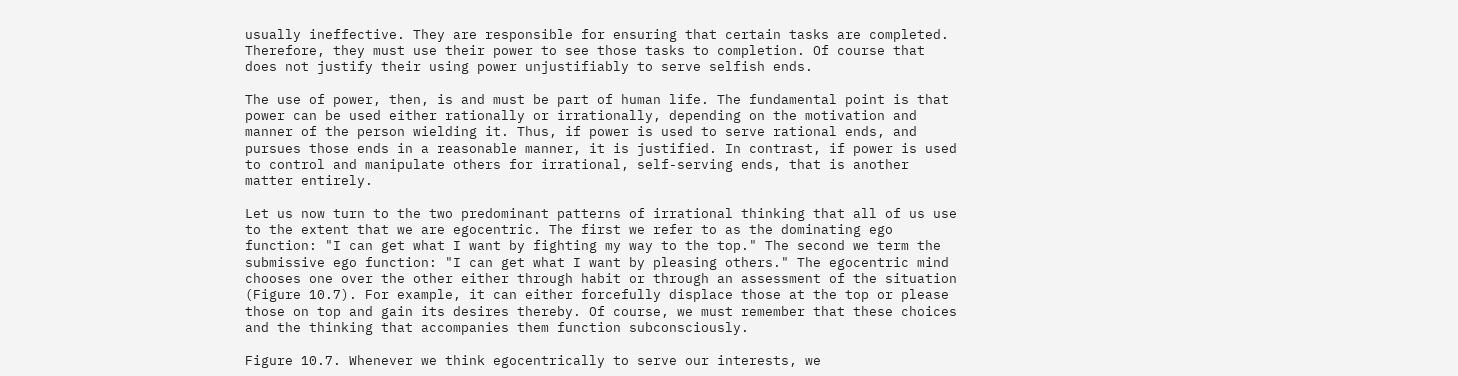usually ineffective. They are responsible for ensuring that certain tasks are completed. Therefore, they must use their power to see those tasks to completion. Of course that does not justify their using power unjustifiably to serve selfish ends.

The use of power, then, is and must be part of human life. The fundamental point is that power can be used either rationally or irrationally, depending on the motivation and manner of the person wielding it. Thus, if power is used to serve rational ends, and pursues those ends in a reasonable manner, it is justified. In contrast, if power is used to control and manipulate others for irrational, self-serving ends, that is another matter entirely.

Let us now turn to the two predominant patterns of irrational thinking that all of us use to the extent that we are egocentric. The first we refer to as the dominating ego function: "I can get what I want by fighting my way to the top." The second we term the submissive ego function: "I can get what I want by pleasing others." The egocentric mind chooses one over the other either through habit or through an assessment of the situation (Figure 10.7). For example, it can either forcefully displace those at the top or please those on top and gain its desires thereby. Of course, we must remember that these choices and the thinking that accompanies them function subconsciously.

Figure 10.7. Whenever we think egocentrically to serve our interests, we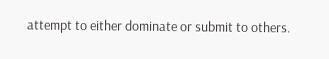attempt to either dominate or submit to others.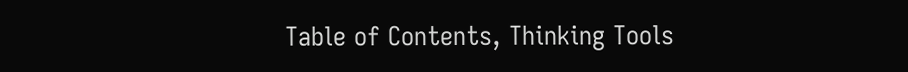Table of Contents, Thinking Tools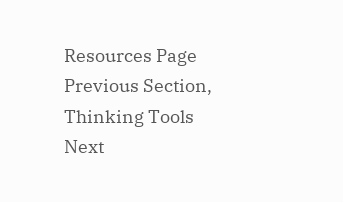Resources Page
Previous Section, Thinking Tools Next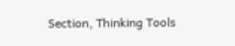Section, Thinking Tools